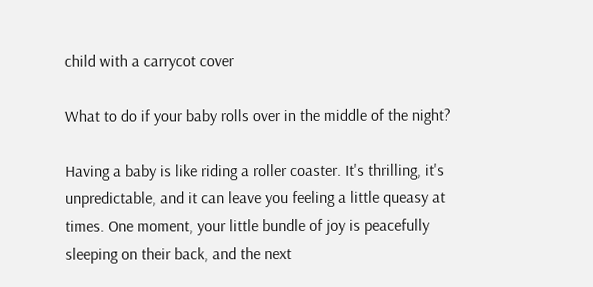child with a carrycot cover

What to do if your baby rolls over in the middle of the night?

Having a baby is like riding a roller coaster. It's thrilling, it's unpredictable, and it can leave you feeling a little queasy at times. One moment, your little bundle of joy is peacefully sleeping on their back, and the next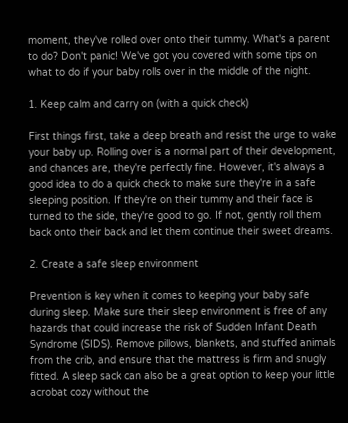moment, they've rolled over onto their tummy. What's a parent to do? Don't panic! We've got you covered with some tips on what to do if your baby rolls over in the middle of the night.

1. Keep calm and carry on (with a quick check)

First things first, take a deep breath and resist the urge to wake your baby up. Rolling over is a normal part of their development, and chances are, they're perfectly fine. However, it's always a good idea to do a quick check to make sure they're in a safe sleeping position. If they're on their tummy and their face is turned to the side, they're good to go. If not, gently roll them back onto their back and let them continue their sweet dreams.

2. Create a safe sleep environment

Prevention is key when it comes to keeping your baby safe during sleep. Make sure their sleep environment is free of any hazards that could increase the risk of Sudden Infant Death Syndrome (SIDS). Remove pillows, blankets, and stuffed animals from the crib, and ensure that the mattress is firm and snugly fitted. A sleep sack can also be a great option to keep your little acrobat cozy without the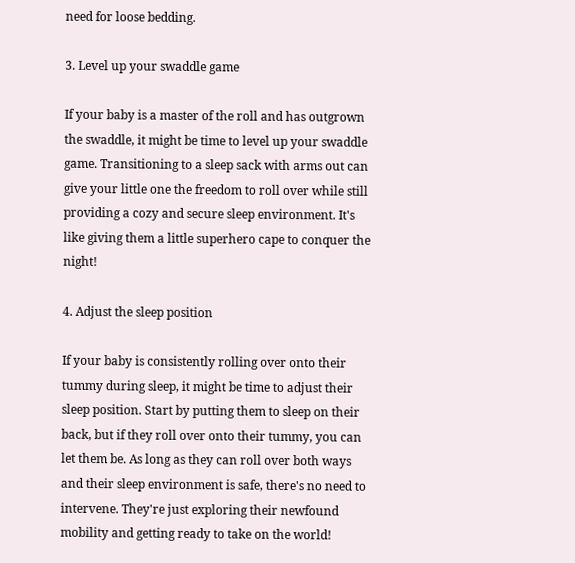need for loose bedding.

3. Level up your swaddle game

If your baby is a master of the roll and has outgrown the swaddle, it might be time to level up your swaddle game. Transitioning to a sleep sack with arms out can give your little one the freedom to roll over while still providing a cozy and secure sleep environment. It's like giving them a little superhero cape to conquer the night!

4. Adjust the sleep position

If your baby is consistently rolling over onto their tummy during sleep, it might be time to adjust their sleep position. Start by putting them to sleep on their back, but if they roll over onto their tummy, you can let them be. As long as they can roll over both ways and their sleep environment is safe, there's no need to intervene. They're just exploring their newfound mobility and getting ready to take on the world!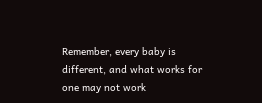Remember, every baby is different, and what works for one may not work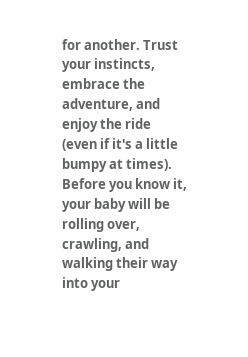for another. Trust your instincts, embrace the adventure, and enjoy the ride (even if it's a little bumpy at times). Before you know it, your baby will be rolling over, crawling, and walking their way into your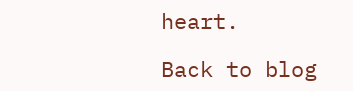heart.

Back to blog